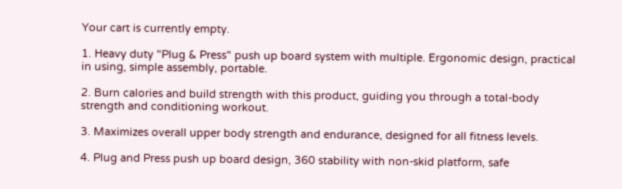Your cart is currently empty.

1. Heavy duty "Plug & Press" push up board system with multiple. Ergonomic design, practical in using, simple assembly, portable.

2. Burn calories and build strength with this product, guiding you through a total-body strength and conditioning workout.

3. Maximizes overall upper body strength and endurance, designed for all fitness levels.

4. Plug and Press push up board design, 360 stability with non-skid platform, safe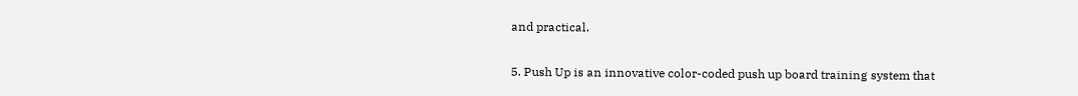and practical.

5. Push Up is an innovative color-coded push up board training system that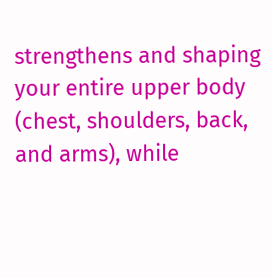strengthens and shaping your entire upper body (chest, shoulders, back, and arms), while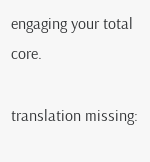engaging your total core.

translation missing: